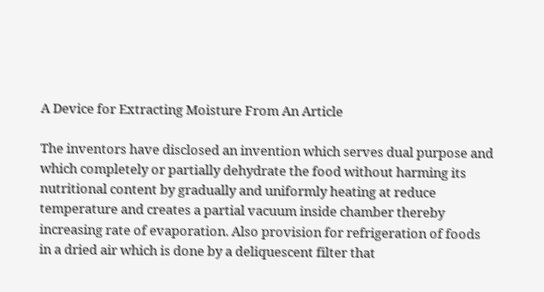A Device for Extracting Moisture From An Article

The inventors have disclosed an invention which serves dual purpose and which completely or partially dehydrate the food without harming its nutritional content by gradually and uniformly heating at reduce temperature and creates a partial vacuum inside chamber thereby increasing rate of evaporation. Also provision for refrigeration of foods in a dried air which is done by a deliquescent filter that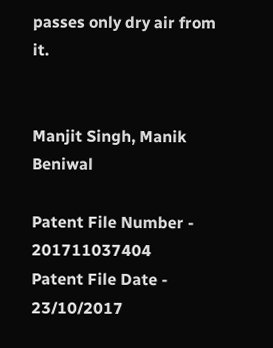passes only dry air from it.


Manjit Singh, Manik Beniwal

Patent File Number - 201711037404        Patent File Date - 23/10/2017